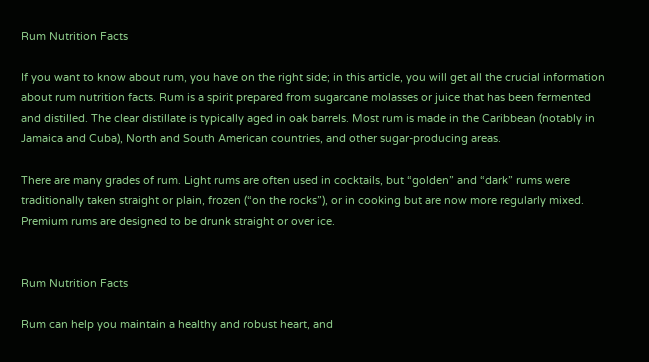Rum Nutrition Facts

If you want to know about rum, you have on the right side; in this article, you will get all the crucial information about rum nutrition facts. Rum is a spirit prepared from sugarcane molasses or juice that has been fermented and distilled. The clear distillate is typically aged in oak barrels. Most rum is made in the Caribbean (notably in Jamaica and Cuba), North and South American countries, and other sugar-producing areas.

There are many grades of rum. Light rums are often used in cocktails, but “golden” and “dark” rums were traditionally taken straight or plain, frozen (“on the rocks”), or in cooking but are now more regularly mixed. Premium rums are designed to be drunk straight or over ice.


Rum Nutrition Facts

Rum can help you maintain a healthy and robust heart, and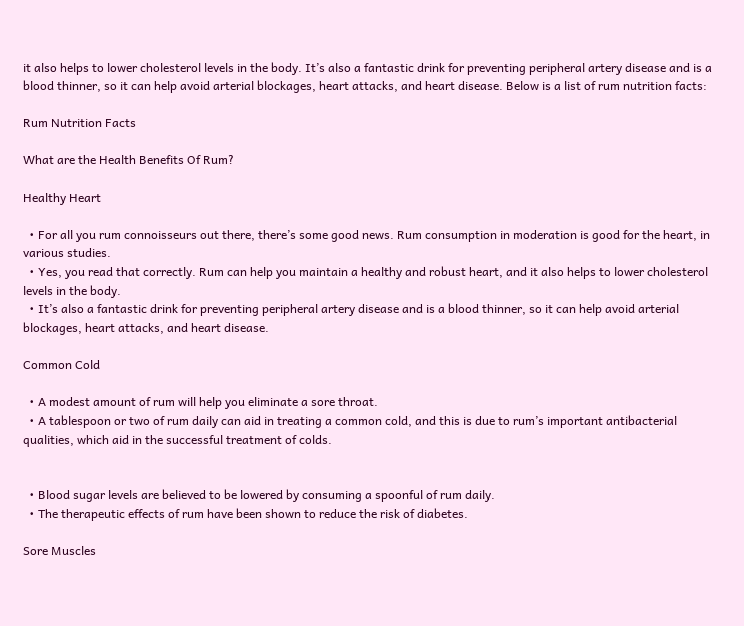it also helps to lower cholesterol levels in the body. It’s also a fantastic drink for preventing peripheral artery disease and is a blood thinner, so it can help avoid arterial blockages, heart attacks, and heart disease. Below is a list of rum nutrition facts:

Rum Nutrition Facts

What are the Health Benefits Of Rum?

Healthy Heart

  • For all you rum connoisseurs out there, there’s some good news. Rum consumption in moderation is good for the heart, in various studies.
  • Yes, you read that correctly. Rum can help you maintain a healthy and robust heart, and it also helps to lower cholesterol levels in the body.
  • It’s also a fantastic drink for preventing peripheral artery disease and is a blood thinner, so it can help avoid arterial blockages, heart attacks, and heart disease.

Common Cold

  • A modest amount of rum will help you eliminate a sore throat.
  • A tablespoon or two of rum daily can aid in treating a common cold, and this is due to rum’s important antibacterial qualities, which aid in the successful treatment of colds.


  • Blood sugar levels are believed to be lowered by consuming a spoonful of rum daily.
  • The therapeutic effects of rum have been shown to reduce the risk of diabetes.

Sore Muscles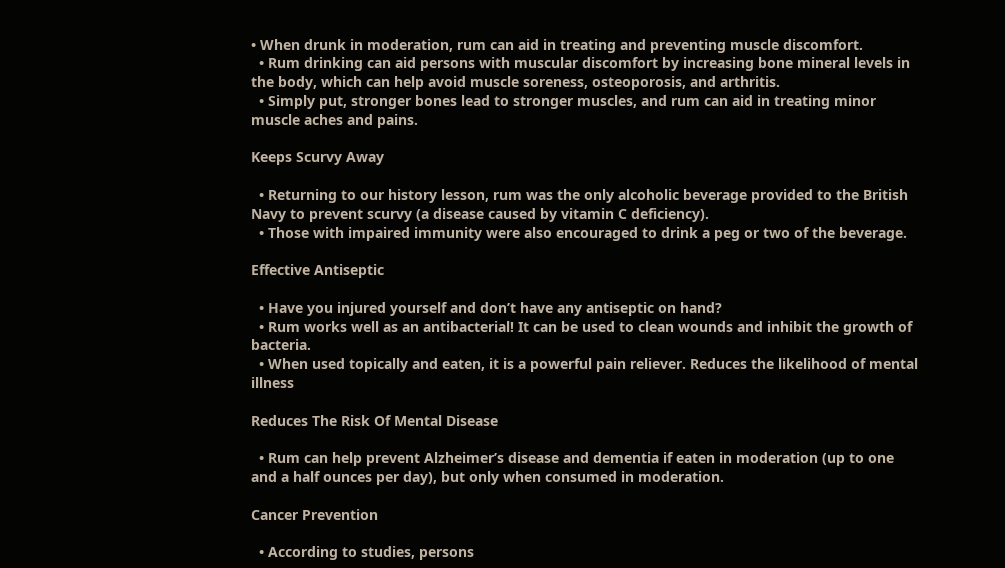• When drunk in moderation, rum can aid in treating and preventing muscle discomfort.
  • Rum drinking can aid persons with muscular discomfort by increasing bone mineral levels in the body, which can help avoid muscle soreness, osteoporosis, and arthritis.
  • Simply put, stronger bones lead to stronger muscles, and rum can aid in treating minor muscle aches and pains.

Keeps Scurvy Away

  • Returning to our history lesson, rum was the only alcoholic beverage provided to the British Navy to prevent scurvy (a disease caused by vitamin C deficiency).
  • Those with impaired immunity were also encouraged to drink a peg or two of the beverage.

Effective Antiseptic

  • Have you injured yourself and don’t have any antiseptic on hand?
  • Rum works well as an antibacterial! It can be used to clean wounds and inhibit the growth of bacteria.
  • When used topically and eaten, it is a powerful pain reliever. Reduces the likelihood of mental illness

Reduces The Risk Of Mental Disease

  • Rum can help prevent Alzheimer’s disease and dementia if eaten in moderation (up to one and a half ounces per day), but only when consumed in moderation.

Cancer Prevention

  • According to studies, persons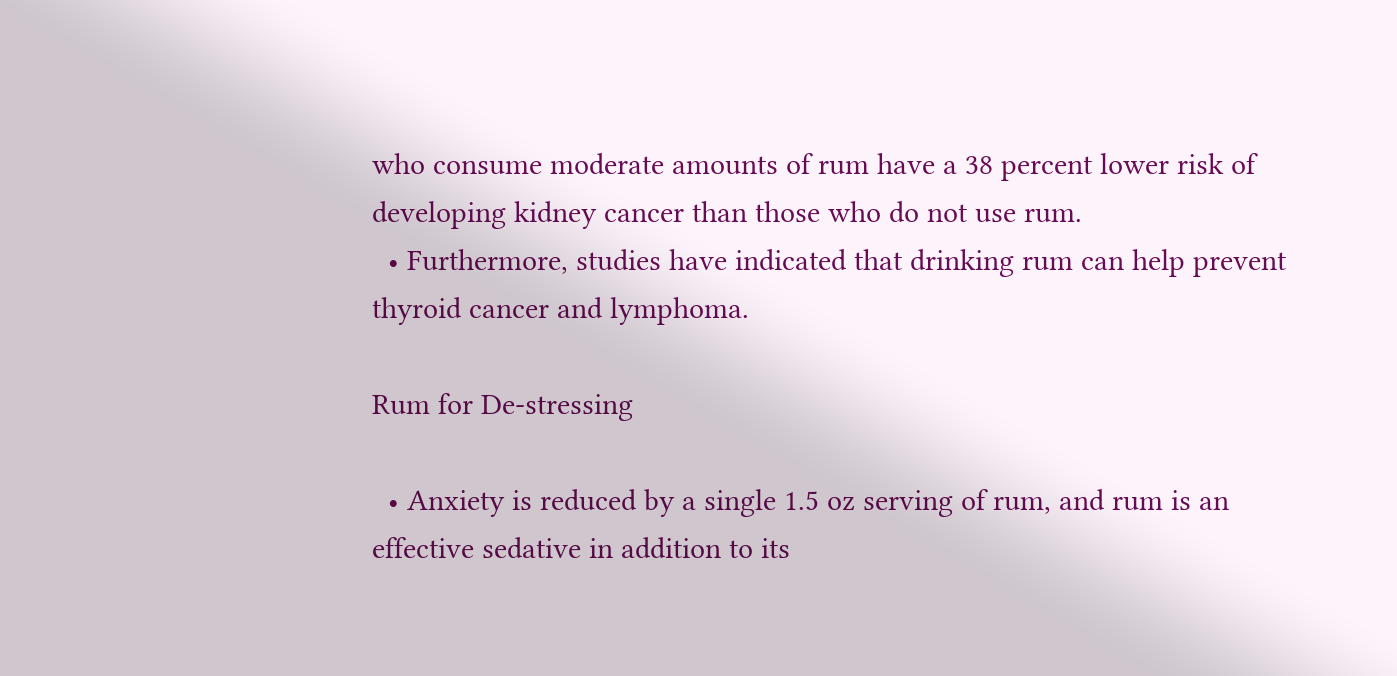who consume moderate amounts of rum have a 38 percent lower risk of developing kidney cancer than those who do not use rum.
  • Furthermore, studies have indicated that drinking rum can help prevent thyroid cancer and lymphoma.

Rum for De-stressing

  • Anxiety is reduced by a single 1.5 oz serving of rum, and rum is an effective sedative in addition to its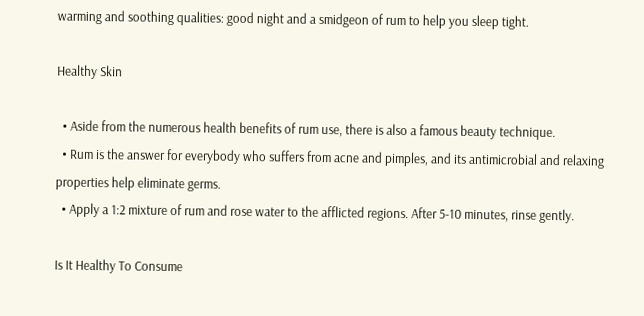warming and soothing qualities: good night and a smidgeon of rum to help you sleep tight.

Healthy Skin

  • Aside from the numerous health benefits of rum use, there is also a famous beauty technique.
  • Rum is the answer for everybody who suffers from acne and pimples, and its antimicrobial and relaxing properties help eliminate germs.
  • Apply a 1:2 mixture of rum and rose water to the afflicted regions. After 5-10 minutes, rinse gently.

Is It Healthy To Consume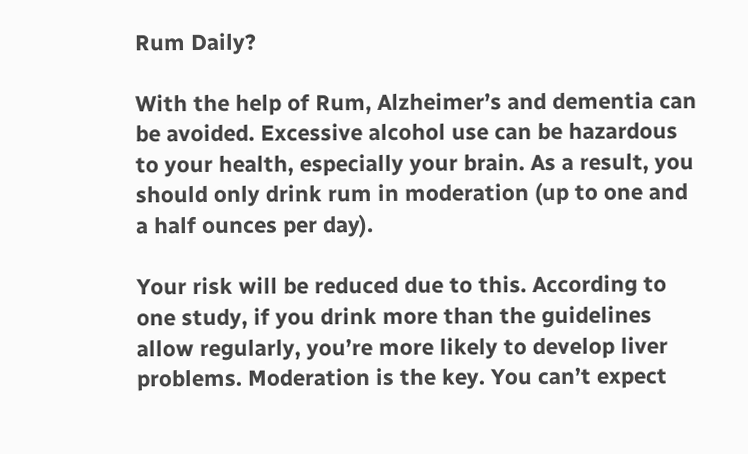Rum Daily?

With the help of Rum, Alzheimer’s and dementia can be avoided. Excessive alcohol use can be hazardous to your health, especially your brain. As a result, you should only drink rum in moderation (up to one and a half ounces per day).

Your risk will be reduced due to this. According to one study, if you drink more than the guidelines allow regularly, you’re more likely to develop liver problems. Moderation is the key. You can’t expect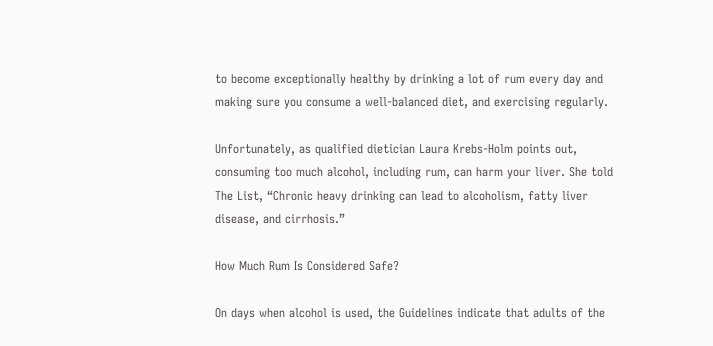to become exceptionally healthy by drinking a lot of rum every day and making sure you consume a well-balanced diet, and exercising regularly.

Unfortunately, as qualified dietician Laura Krebs-Holm points out, consuming too much alcohol, including rum, can harm your liver. She told The List, “Chronic heavy drinking can lead to alcoholism, fatty liver disease, and cirrhosis.”

How Much Rum Is Considered Safe?

On days when alcohol is used, the Guidelines indicate that adults of the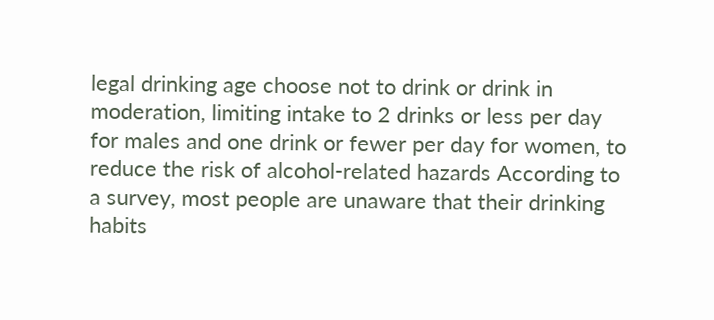legal drinking age choose not to drink or drink in moderation, limiting intake to 2 drinks or less per day for males and one drink or fewer per day for women, to reduce the risk of alcohol-related hazards According to a survey, most people are unaware that their drinking habits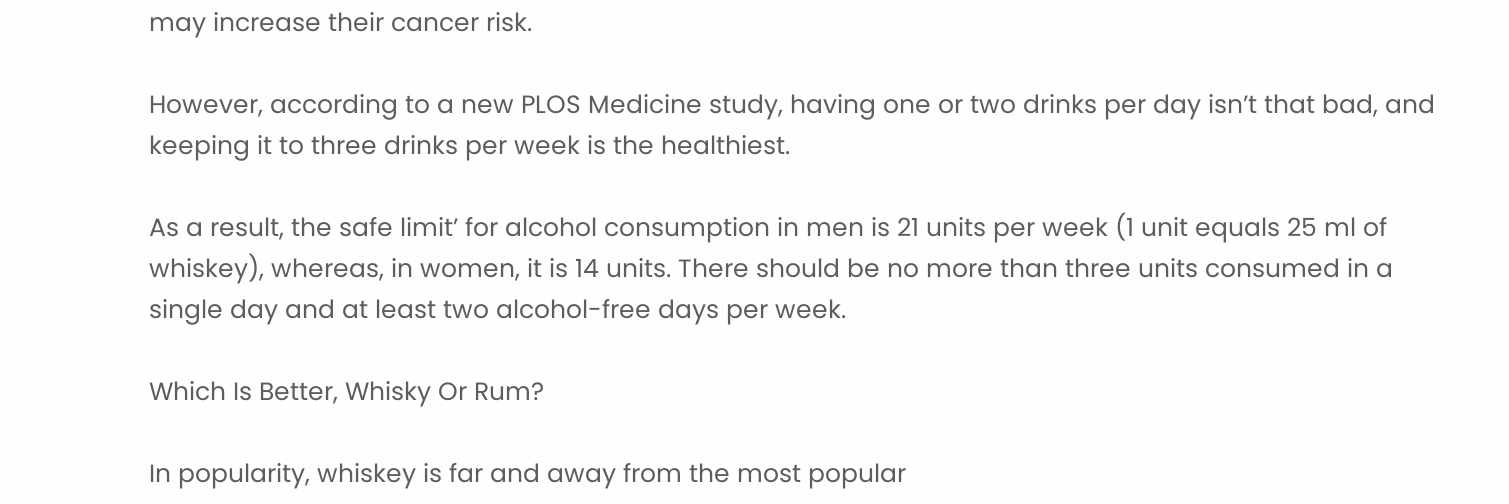may increase their cancer risk.

However, according to a new PLOS Medicine study, having one or two drinks per day isn’t that bad, and keeping it to three drinks per week is the healthiest.

As a result, the safe limit’ for alcohol consumption in men is 21 units per week (1 unit equals 25 ml of whiskey), whereas, in women, it is 14 units. There should be no more than three units consumed in a single day and at least two alcohol-free days per week.

Which Is Better, Whisky Or Rum?

In popularity, whiskey is far and away from the most popular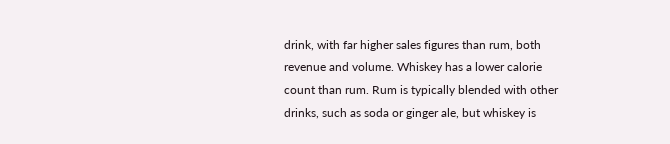drink, with far higher sales figures than rum, both revenue and volume. Whiskey has a lower calorie count than rum. Rum is typically blended with other drinks, such as soda or ginger ale, but whiskey is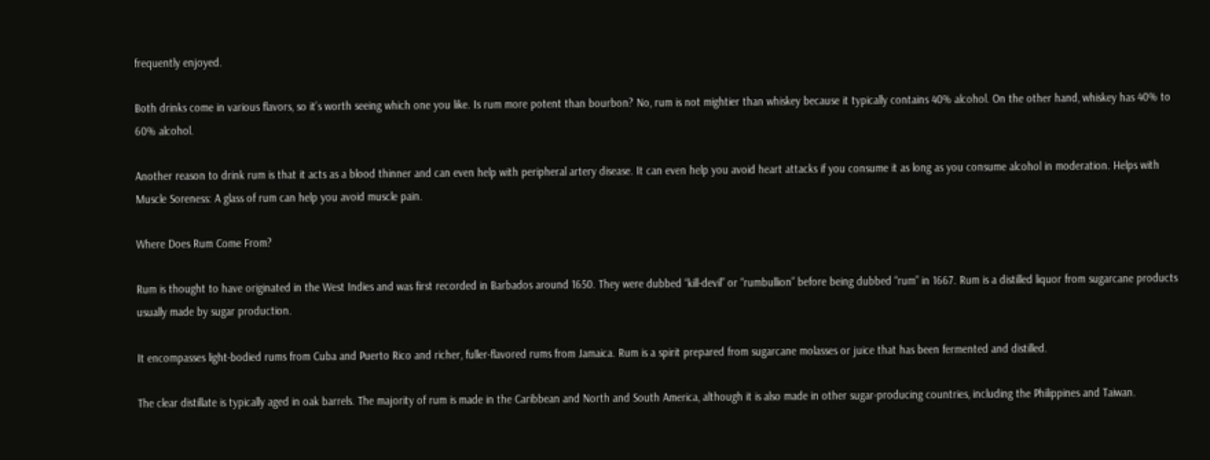frequently enjoyed.

Both drinks come in various flavors, so it’s worth seeing which one you like. Is rum more potent than bourbon? No, rum is not mightier than whiskey because it typically contains 40% alcohol. On the other hand, whiskey has 40% to 60% alcohol.

Another reason to drink rum is that it acts as a blood thinner and can even help with peripheral artery disease. It can even help you avoid heart attacks if you consume it as long as you consume alcohol in moderation. Helps with Muscle Soreness: A glass of rum can help you avoid muscle pain.

Where Does Rum Come From?

Rum is thought to have originated in the West Indies and was first recorded in Barbados around 1650. They were dubbed “kill-devil” or “rumbullion” before being dubbed “rum” in 1667. Rum is a distilled liquor from sugarcane products usually made by sugar production.

It encompasses light-bodied rums from Cuba and Puerto Rico and richer, fuller-flavored rums from Jamaica. Rum is a spirit prepared from sugarcane molasses or juice that has been fermented and distilled.

The clear distillate is typically aged in oak barrels. The majority of rum is made in the Caribbean and North and South America, although it is also made in other sugar-producing countries, including the Philippines and Taiwan.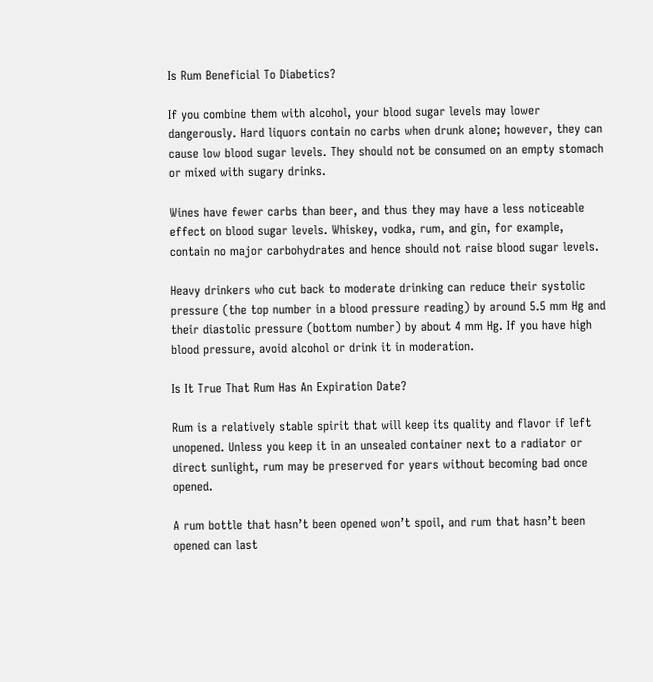Is Rum Beneficial To Diabetics?

If you combine them with alcohol, your blood sugar levels may lower dangerously. Hard liquors contain no carbs when drunk alone; however, they can cause low blood sugar levels. They should not be consumed on an empty stomach or mixed with sugary drinks.

Wines have fewer carbs than beer, and thus they may have a less noticeable effect on blood sugar levels. Whiskey, vodka, rum, and gin, for example, contain no major carbohydrates and hence should not raise blood sugar levels.

Heavy drinkers who cut back to moderate drinking can reduce their systolic pressure (the top number in a blood pressure reading) by around 5.5 mm Hg and their diastolic pressure (bottom number) by about 4 mm Hg. If you have high blood pressure, avoid alcohol or drink it in moderation.

Is It True That Rum Has An Expiration Date?

Rum is a relatively stable spirit that will keep its quality and flavor if left unopened. Unless you keep it in an unsealed container next to a radiator or direct sunlight, rum may be preserved for years without becoming bad once opened.

A rum bottle that hasn’t been opened won’t spoil, and rum that hasn’t been opened can last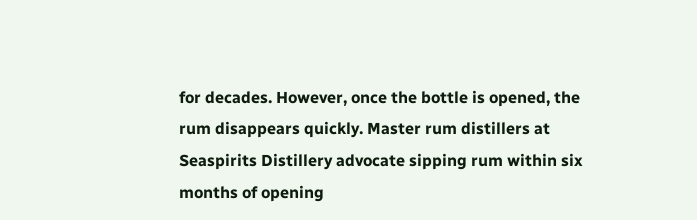for decades. However, once the bottle is opened, the rum disappears quickly. Master rum distillers at Seaspirits Distillery advocate sipping rum within six months of opening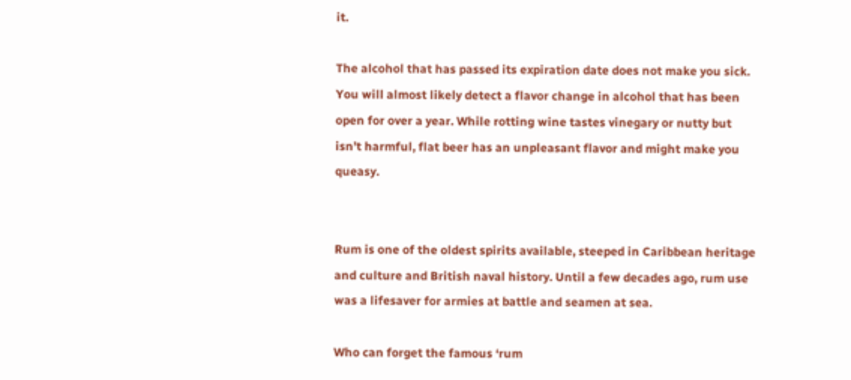it.

The alcohol that has passed its expiration date does not make you sick. You will almost likely detect a flavor change in alcohol that has been open for over a year. While rotting wine tastes vinegary or nutty but isn’t harmful, flat beer has an unpleasant flavor and might make you queasy.


Rum is one of the oldest spirits available, steeped in Caribbean heritage and culture and British naval history. Until a few decades ago, rum use was a lifesaver for armies at battle and seamen at sea.

Who can forget the famous ‘rum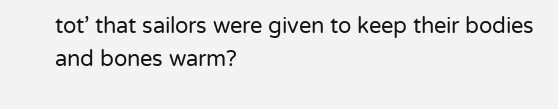tot’ that sailors were given to keep their bodies and bones warm?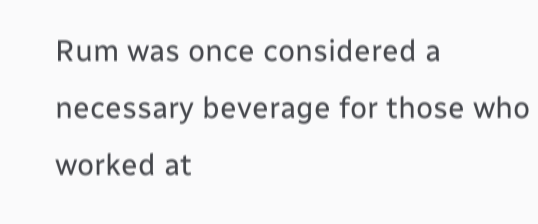Rum was once considered a necessary beverage for those who worked at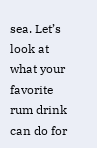sea. Let’s look at what your favorite rum drink can do for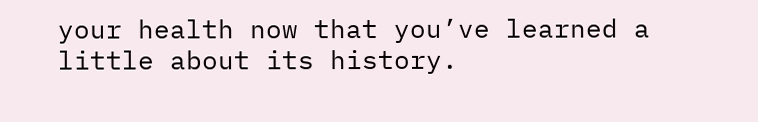your health now that you’ve learned a little about its history.